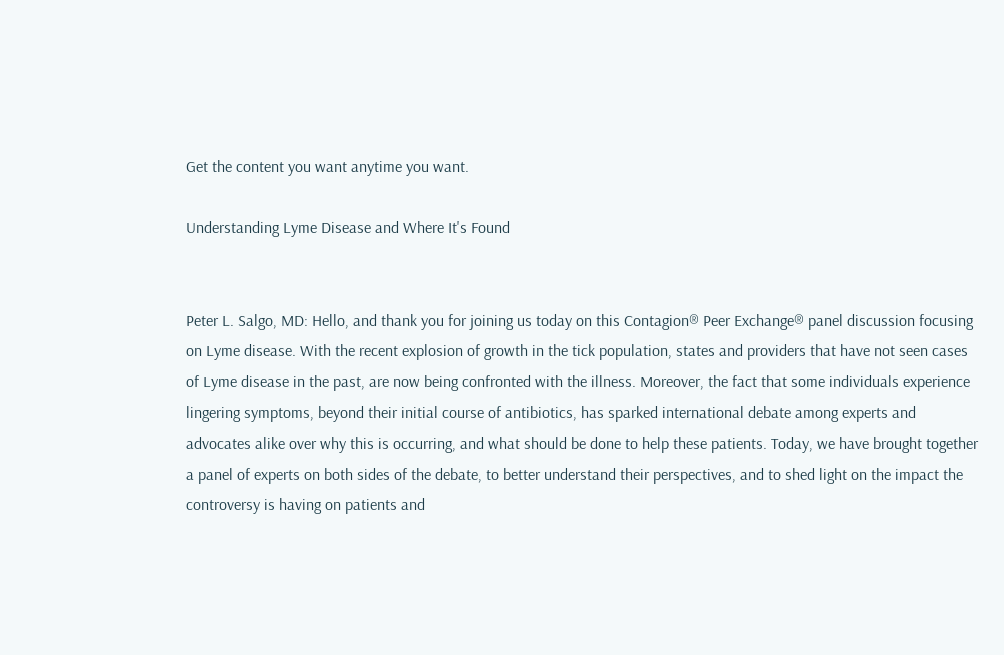Get the content you want anytime you want.

Understanding Lyme Disease and Where It's Found


Peter L. Salgo, MD: Hello, and thank you for joining us today on this Contagion® Peer Exchange® panel discussion focusing on Lyme disease. With the recent explosion of growth in the tick population, states and providers that have not seen cases of Lyme disease in the past, are now being confronted with the illness. Moreover, the fact that some individuals experience lingering symptoms, beyond their initial course of antibiotics, has sparked international debate among experts and advocates alike over why this is occurring, and what should be done to help these patients. Today, we have brought together a panel of experts on both sides of the debate, to better understand their perspectives, and to shed light on the impact the controversy is having on patients and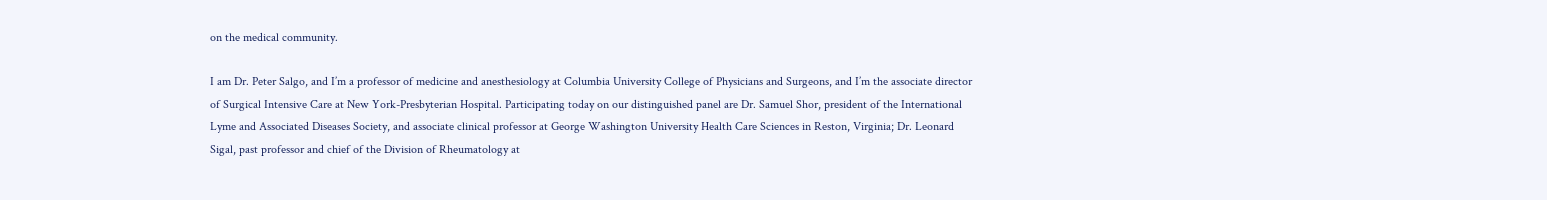on the medical community.

I am Dr. Peter Salgo, and I’m a professor of medicine and anesthesiology at Columbia University College of Physicians and Surgeons, and I’m the associate director of Surgical Intensive Care at New York-Presbyterian Hospital. Participating today on our distinguished panel are Dr. Samuel Shor, president of the International Lyme and Associated Diseases Society, and associate clinical professor at George Washington University Health Care Sciences in Reston, Virginia; Dr. Leonard Sigal, past professor and chief of the Division of Rheumatology at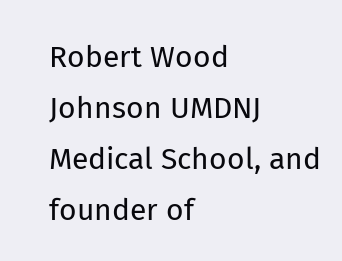Robert Wood Johnson UMDNJ Medical School, and founder of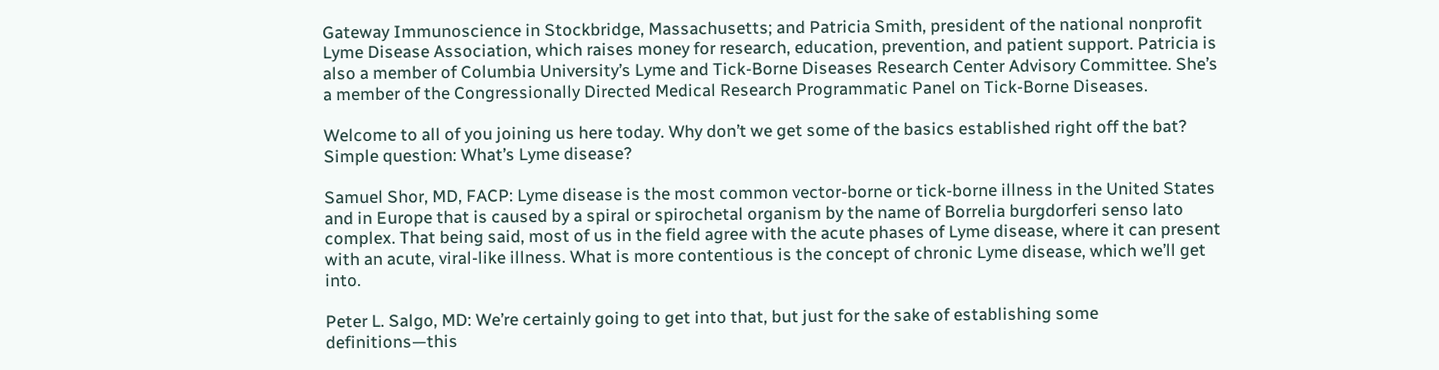Gateway Immunoscience in Stockbridge, Massachusetts; and Patricia Smith, president of the national nonprofit Lyme Disease Association, which raises money for research, education, prevention, and patient support. Patricia is also a member of Columbia University’s Lyme and Tick-Borne Diseases Research Center Advisory Committee. She’s a member of the Congressionally Directed Medical Research Programmatic Panel on Tick-Borne Diseases.

Welcome to all of you joining us here today. Why don’t we get some of the basics established right off the bat? Simple question: What’s Lyme disease?

Samuel Shor, MD, FACP: Lyme disease is the most common vector-borne or tick-borne illness in the United States and in Europe that is caused by a spiral or spirochetal organism by the name of Borrelia burgdorferi senso lato complex. That being said, most of us in the field agree with the acute phases of Lyme disease, where it can present with an acute, viral-like illness. What is more contentious is the concept of chronic Lyme disease, which we’ll get into.

Peter L. Salgo, MD: We’re certainly going to get into that, but just for the sake of establishing some definitions—this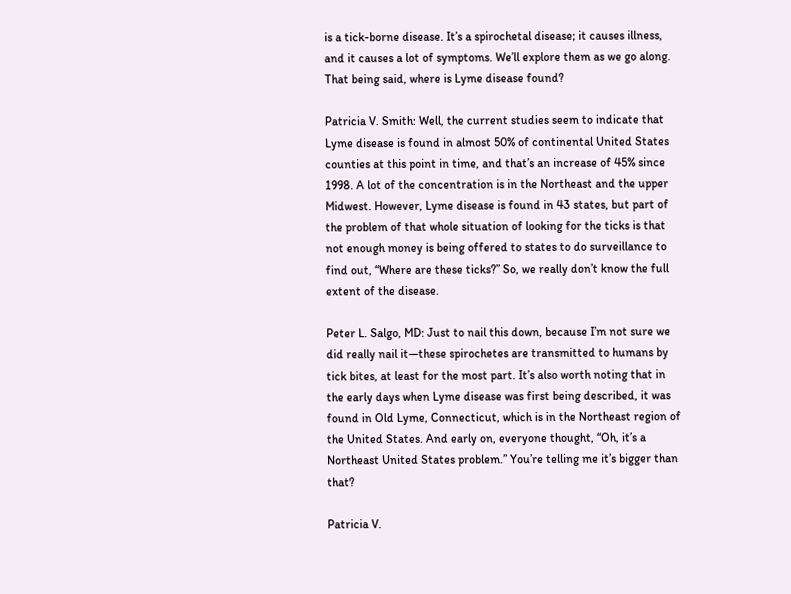is a tick-borne disease. It’s a spirochetal disease; it causes illness, and it causes a lot of symptoms. We’ll explore them as we go along. That being said, where is Lyme disease found?

Patricia V. Smith: Well, the current studies seem to indicate that Lyme disease is found in almost 50% of continental United States counties at this point in time, and that’s an increase of 45% since 1998. A lot of the concentration is in the Northeast and the upper Midwest. However, Lyme disease is found in 43 states, but part of the problem of that whole situation of looking for the ticks is that not enough money is being offered to states to do surveillance to find out, “Where are these ticks?” So, we really don’t know the full extent of the disease.

Peter L. Salgo, MD: Just to nail this down, because I’m not sure we did really nail it—these spirochetes are transmitted to humans by tick bites, at least for the most part. It’s also worth noting that in the early days when Lyme disease was first being described, it was found in Old Lyme, Connecticut, which is in the Northeast region of the United States. And early on, everyone thought, “Oh, it’s a Northeast United States problem.” You’re telling me it’s bigger than that?

Patricia V.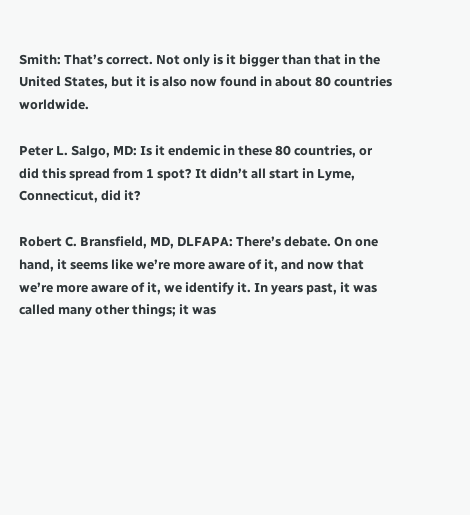Smith: That’s correct. Not only is it bigger than that in the United States, but it is also now found in about 80 countries worldwide.

Peter L. Salgo, MD: Is it endemic in these 80 countries, or did this spread from 1 spot? It didn’t all start in Lyme, Connecticut, did it?

Robert C. Bransfield, MD, DLFAPA: There’s debate. On one hand, it seems like we’re more aware of it, and now that we’re more aware of it, we identify it. In years past, it was called many other things; it was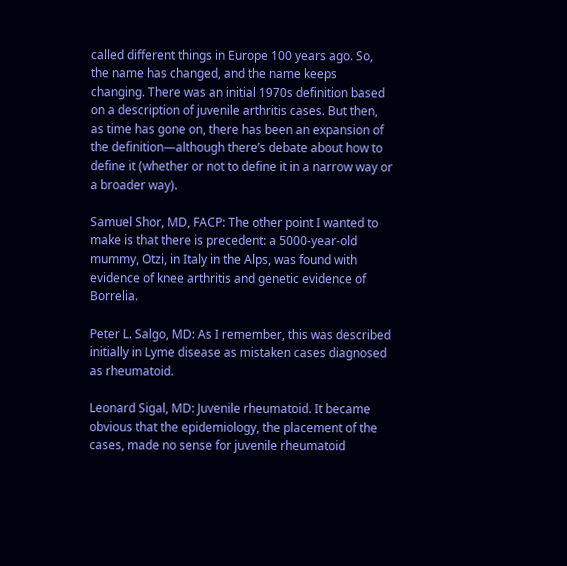called different things in Europe 100 years ago. So, the name has changed, and the name keeps changing. There was an initial 1970s definition based on a description of juvenile arthritis cases. But then, as time has gone on, there has been an expansion of the definition—although there’s debate about how to define it (whether or not to define it in a narrow way or a broader way).

Samuel Shor, MD, FACP: The other point I wanted to make is that there is precedent: a 5000-year-old mummy, Otzi, in Italy in the Alps, was found with evidence of knee arthritis and genetic evidence of Borrelia.

Peter L. Salgo, MD: As I remember, this was described initially in Lyme disease as mistaken cases diagnosed as rheumatoid.

Leonard Sigal, MD: Juvenile rheumatoid. It became obvious that the epidemiology, the placement of the cases, made no sense for juvenile rheumatoid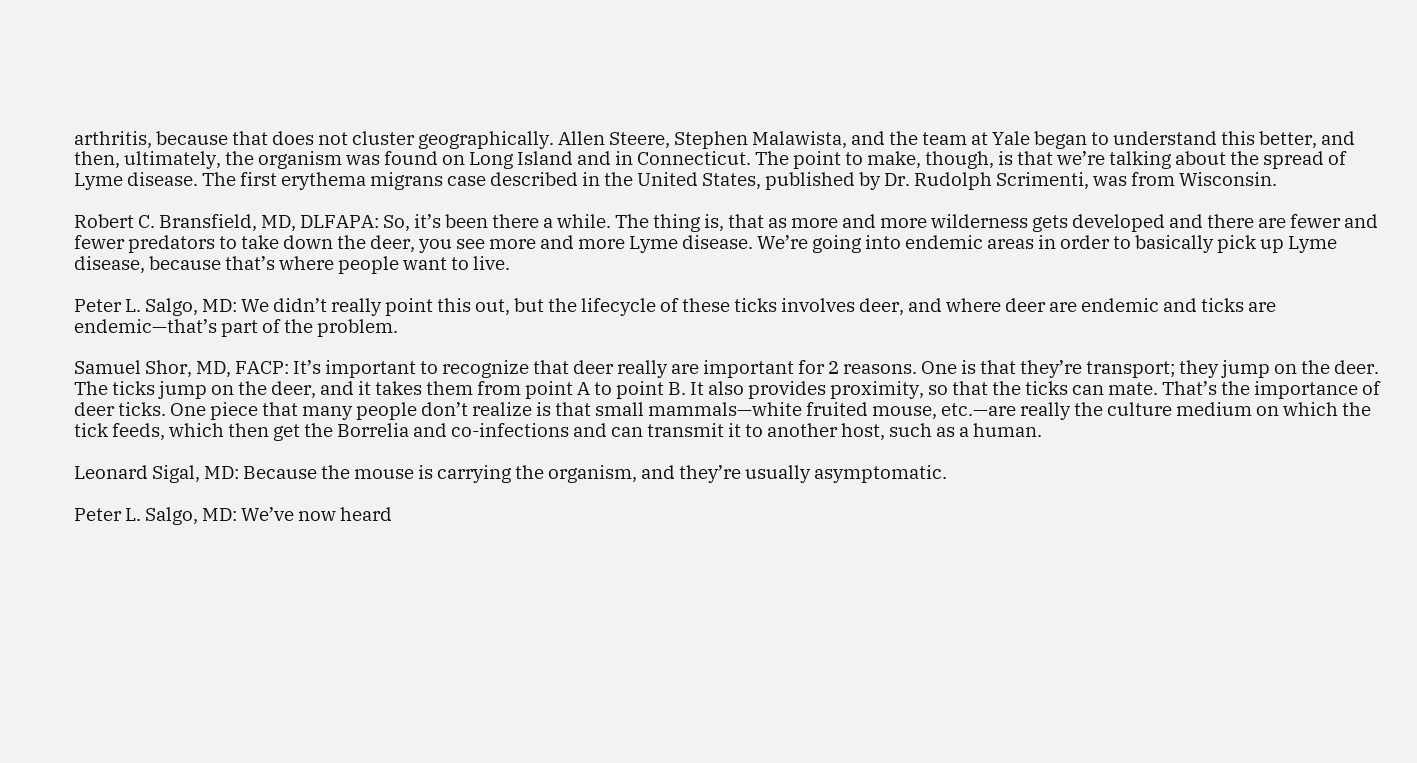arthritis, because that does not cluster geographically. Allen Steere, Stephen Malawista, and the team at Yale began to understand this better, and then, ultimately, the organism was found on Long Island and in Connecticut. The point to make, though, is that we’re talking about the spread of Lyme disease. The first erythema migrans case described in the United States, published by Dr. Rudolph Scrimenti, was from Wisconsin.

Robert C. Bransfield, MD, DLFAPA: So, it’s been there a while. The thing is, that as more and more wilderness gets developed and there are fewer and fewer predators to take down the deer, you see more and more Lyme disease. We’re going into endemic areas in order to basically pick up Lyme disease, because that’s where people want to live.

Peter L. Salgo, MD: We didn’t really point this out, but the lifecycle of these ticks involves deer, and where deer are endemic and ticks are endemic—that’s part of the problem.

Samuel Shor, MD, FACP: It’s important to recognize that deer really are important for 2 reasons. One is that they’re transport; they jump on the deer. The ticks jump on the deer, and it takes them from point A to point B. It also provides proximity, so that the ticks can mate. That’s the importance of deer ticks. One piece that many people don’t realize is that small mammals—white fruited mouse, etc.—are really the culture medium on which the tick feeds, which then get the Borrelia and co-infections and can transmit it to another host, such as a human.

Leonard Sigal, MD: Because the mouse is carrying the organism, and they’re usually asymptomatic.

Peter L. Salgo, MD: We’ve now heard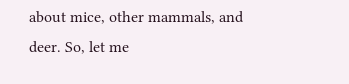about mice, other mammals, and deer. So, let me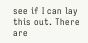see if I can lay this out. There are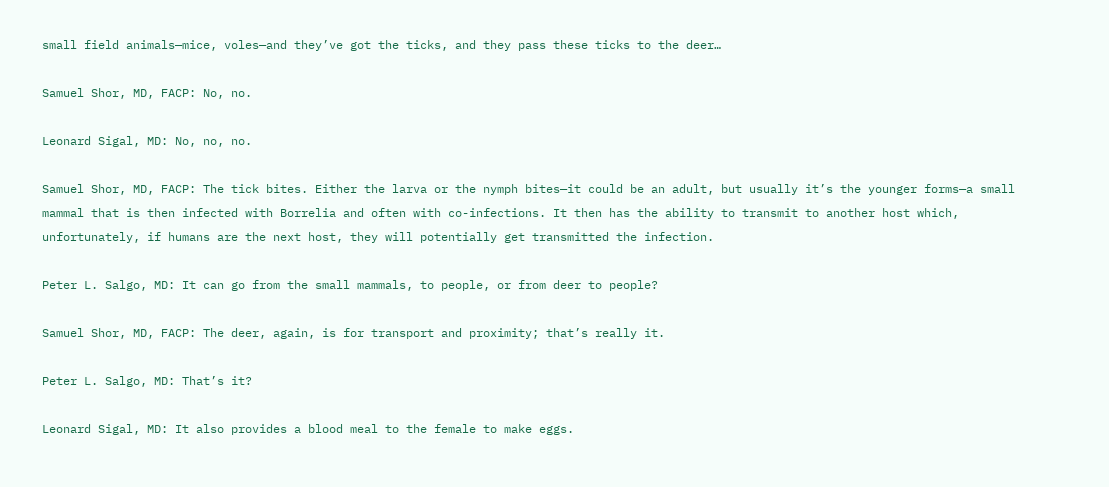small field animals—mice, voles—and they’ve got the ticks, and they pass these ticks to the deer…

Samuel Shor, MD, FACP: No, no.

Leonard Sigal, MD: No, no, no.

Samuel Shor, MD, FACP: The tick bites. Either the larva or the nymph bites—it could be an adult, but usually it’s the younger forms—a small mammal that is then infected with Borrelia and often with co-infections. It then has the ability to transmit to another host which, unfortunately, if humans are the next host, they will potentially get transmitted the infection.

Peter L. Salgo, MD: It can go from the small mammals, to people, or from deer to people?

Samuel Shor, MD, FACP: The deer, again, is for transport and proximity; that’s really it.

Peter L. Salgo, MD: That’s it?

Leonard Sigal, MD: It also provides a blood meal to the female to make eggs.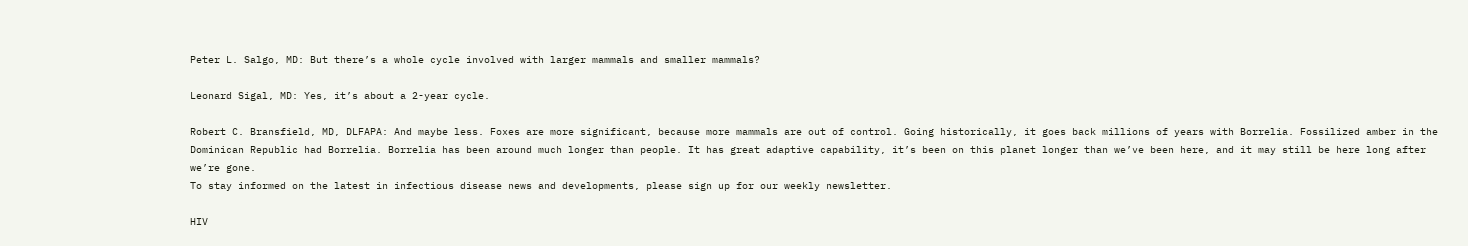Peter L. Salgo, MD: But there’s a whole cycle involved with larger mammals and smaller mammals?

Leonard Sigal, MD: Yes, it’s about a 2-year cycle.

Robert C. Bransfield, MD, DLFAPA: And maybe less. Foxes are more significant, because more mammals are out of control. Going historically, it goes back millions of years with Borrelia. Fossilized amber in the Dominican Republic had Borrelia. Borrelia has been around much longer than people. It has great adaptive capability, it’s been on this planet longer than we’ve been here, and it may still be here long after we’re gone.
To stay informed on the latest in infectious disease news and developments, please sign up for our weekly newsletter.

HIV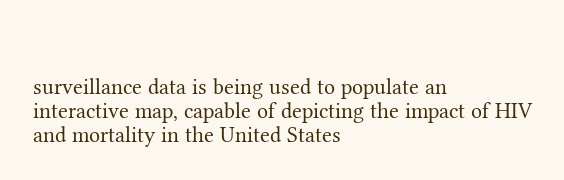surveillance data is being used to populate an interactive map, capable of depicting the impact of HIV and mortality in the United States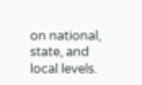on national, state, and local levels.